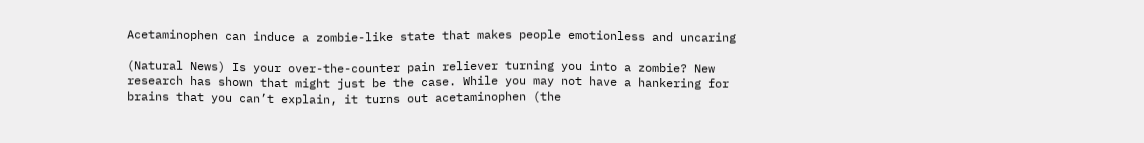Acetaminophen can induce a zombie-like state that makes people emotionless and uncaring

(Natural News) Is your over-the-counter pain reliever turning you into a zombie? New research has shown that might just be the case. While you may not have a hankering for brains that you can’t explain, it turns out acetaminophen (the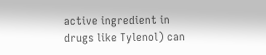active ingredient in drugs like Tylenol) can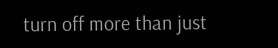turn off more than just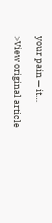your pain — it…

>View original article